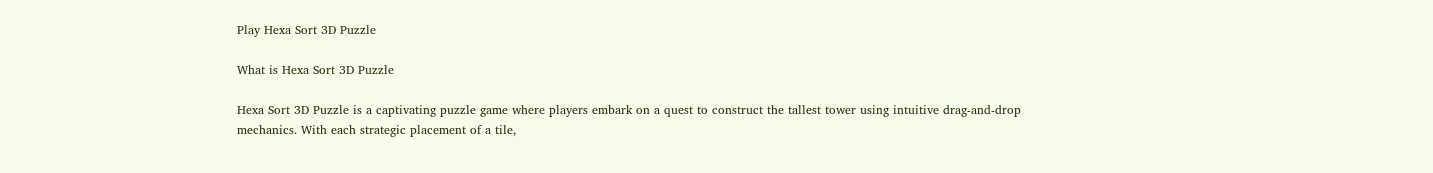Play Hexa Sort 3D Puzzle

What is Hexa Sort 3D Puzzle

Hexa Sort 3D Puzzle is a captivating puzzle game where players embark on a quest to construct the tallest tower using intuitive drag-and-drop mechanics. With each strategic placement of a tile,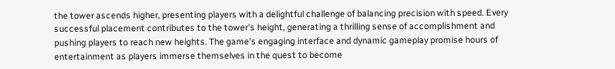the tower ascends higher, presenting players with a delightful challenge of balancing precision with speed. Every successful placement contributes to the tower's height, generating a thrilling sense of accomplishment and pushing players to reach new heights. The game's engaging interface and dynamic gameplay promise hours of entertainment as players immerse themselves in the quest to become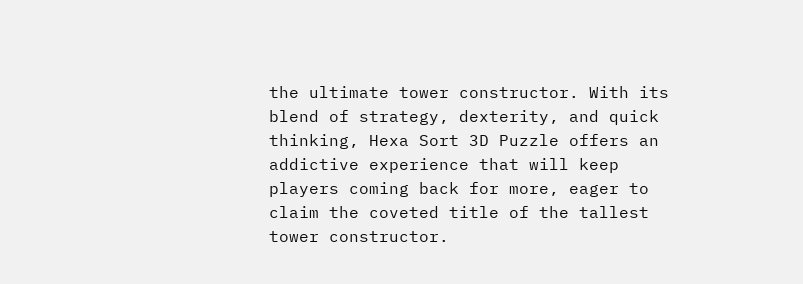the ultimate tower constructor. With its blend of strategy, dexterity, and quick thinking, Hexa Sort 3D Puzzle offers an addictive experience that will keep players coming back for more, eager to claim the coveted title of the tallest tower constructor.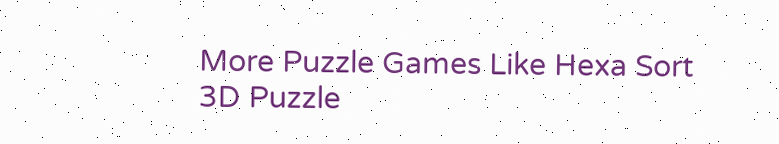More Puzzle Games Like Hexa Sort 3D Puzzle